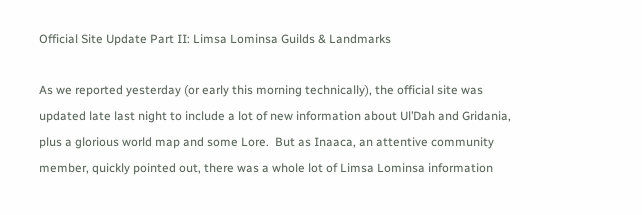Official Site Update Part II: Limsa Lominsa Guilds & Landmarks

As we reported yesterday (or early this morning technically), the official site was updated late last night to include a lot of new information about Ul’Dah and Gridania, plus a glorious world map and some Lore.  But as Inaaca, an attentive community member, quickly pointed out, there was a whole lot of Limsa Lominsa information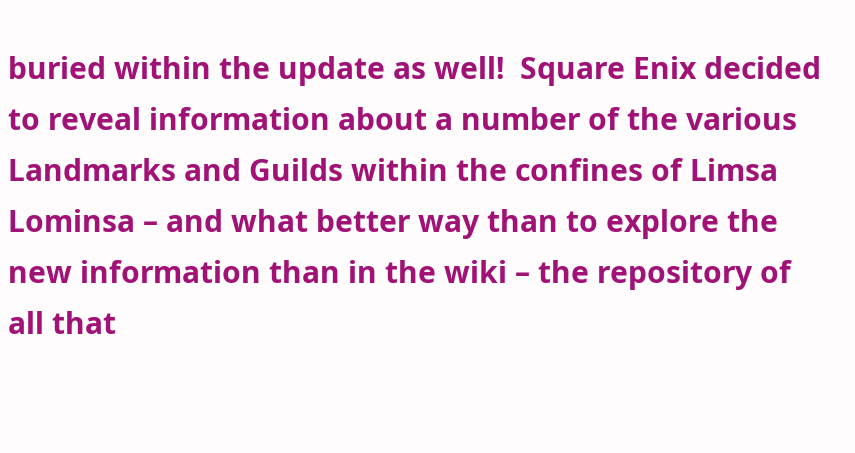buried within the update as well!  Square Enix decided to reveal information about a number of the various Landmarks and Guilds within the confines of Limsa Lominsa – and what better way than to explore the new information than in the wiki – the repository of all that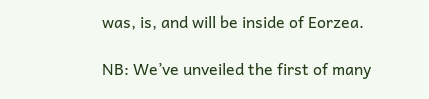was, is, and will be inside of Eorzea.

NB: We’ve unveiled the first of many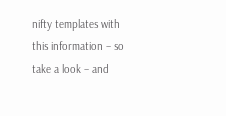nifty templates with this information – so take a look – and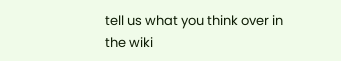tell us what you think over in the wiki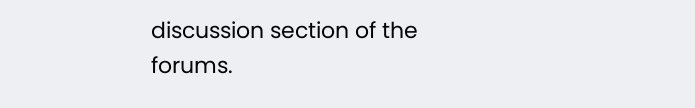discussion section of the forums.